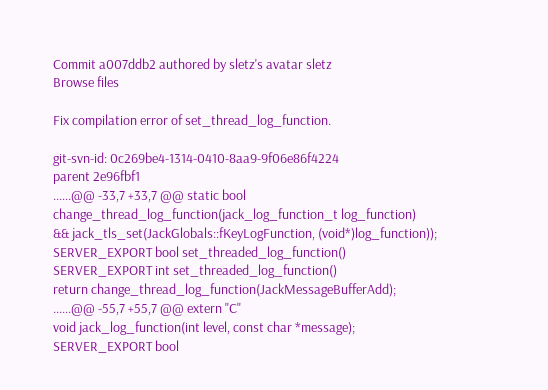Commit a007ddb2 authored by sletz's avatar sletz
Browse files

Fix compilation error of set_thread_log_function.

git-svn-id: 0c269be4-1314-0410-8aa9-9f06e86f4224
parent 2e96fbf1
......@@ -33,7 +33,7 @@ static bool change_thread_log_function(jack_log_function_t log_function)
&& jack_tls_set(JackGlobals::fKeyLogFunction, (void*)log_function));
SERVER_EXPORT bool set_threaded_log_function()
SERVER_EXPORT int set_threaded_log_function()
return change_thread_log_function(JackMessageBufferAdd);
......@@ -55,7 +55,7 @@ extern "C"
void jack_log_function(int level, const char *message);
SERVER_EXPORT bool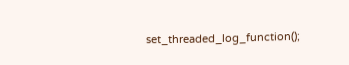set_threaded_log_function();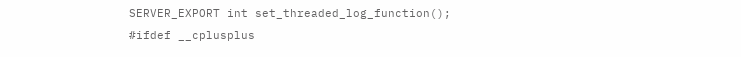SERVER_EXPORT int set_threaded_log_function();
#ifdef __cplusplus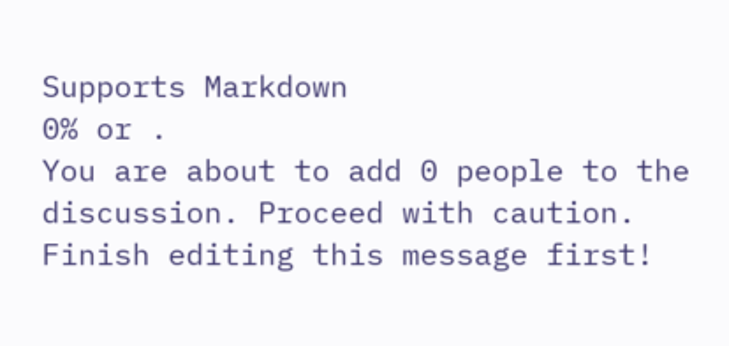Supports Markdown
0% or .
You are about to add 0 people to the discussion. Proceed with caution.
Finish editing this message first!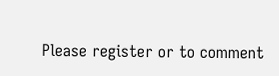Please register or to comment